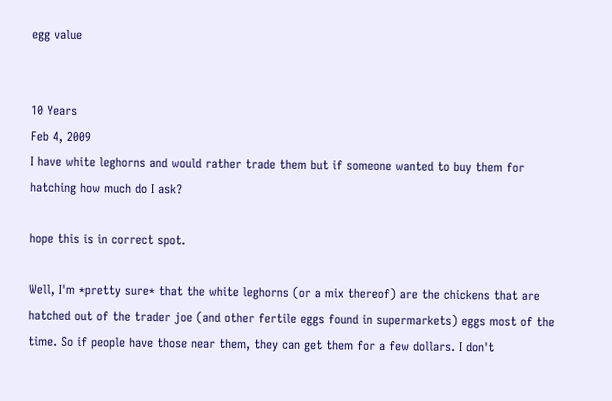egg value


10 Years
Feb 4, 2009
I have white leghorns and would rather trade them but if someone wanted to buy them for hatching how much do I ask?

hope this is in correct spot.

Well, I'm *pretty sure* that the white leghorns (or a mix thereof) are the chickens that are hatched out of the trader joe (and other fertile eggs found in supermarkets) eggs most of the time. So if people have those near them, they can get them for a few dollars. I don't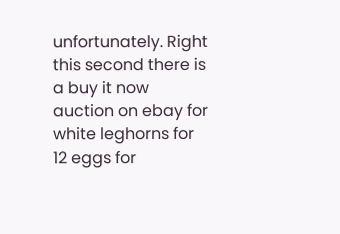unfortunately. Right this second there is a buy it now auction on ebay for white leghorns for 12 eggs for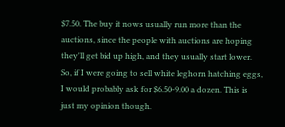$7.50. The buy it nows usually run more than the auctions, since the people with auctions are hoping they'll get bid up high, and they usually start lower.
So, if I were going to sell white leghorn hatching eggs, I would probably ask for $6.50-9.00 a dozen. This is just my opinion though.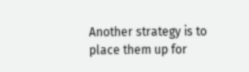Another strategy is to place them up for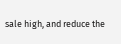sale high, and reduce the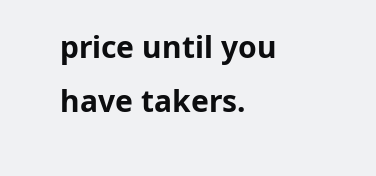price until you have takers.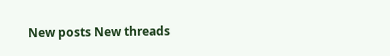New posts New threads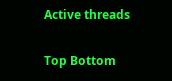Active threads

Top Bottom